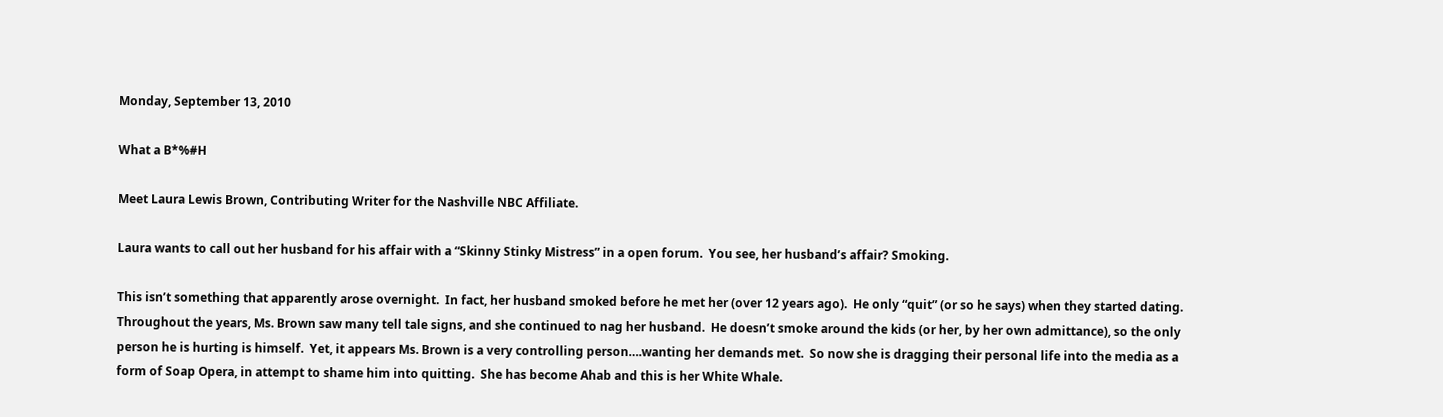Monday, September 13, 2010

What a B*%#H

Meet Laura Lewis Brown, Contributing Writer for the Nashville NBC Affiliate.

Laura wants to call out her husband for his affair with a “Skinny Stinky Mistress” in a open forum.  You see, her husband’s affair? Smoking.

This isn’t something that apparently arose overnight.  In fact, her husband smoked before he met her (over 12 years ago).  He only “quit” (or so he says) when they started dating.  Throughout the years, Ms. Brown saw many tell tale signs, and she continued to nag her husband.  He doesn’t smoke around the kids (or her, by her own admittance), so the only person he is hurting is himself.  Yet, it appears Ms. Brown is a very controlling person….wanting her demands met.  So now she is dragging their personal life into the media as a form of Soap Opera, in attempt to shame him into quitting.  She has become Ahab and this is her White Whale.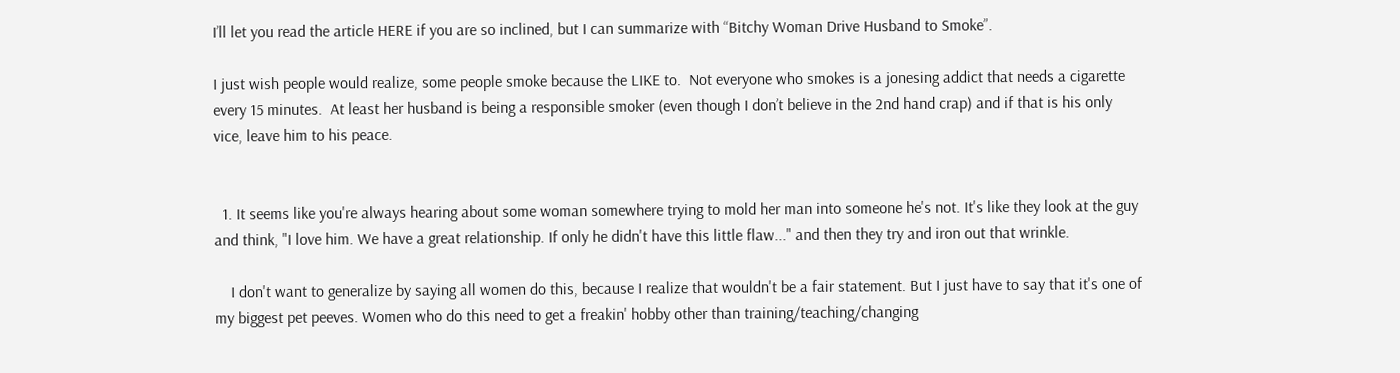I’ll let you read the article HERE if you are so inclined, but I can summarize with “Bitchy Woman Drive Husband to Smoke”.

I just wish people would realize, some people smoke because the LIKE to.  Not everyone who smokes is a jonesing addict that needs a cigarette every 15 minutes.  At least her husband is being a responsible smoker (even though I don’t believe in the 2nd hand crap) and if that is his only vice, leave him to his peace.


  1. It seems like you're always hearing about some woman somewhere trying to mold her man into someone he's not. It's like they look at the guy and think, "I love him. We have a great relationship. If only he didn't have this little flaw..." and then they try and iron out that wrinkle.

    I don't want to generalize by saying all women do this, because I realize that wouldn't be a fair statement. But I just have to say that it's one of my biggest pet peeves. Women who do this need to get a freakin' hobby other than training/teaching/changing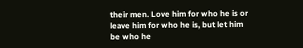their men. Love him for who he is or leave him for who he is, but let him be who he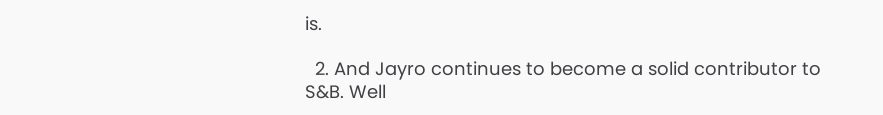is.

  2. And Jayro continues to become a solid contributor to S&B. Well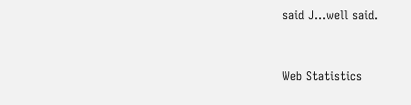said J...well said.


Web Statistics